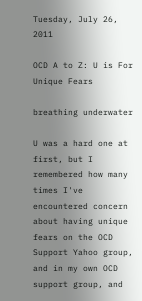Tuesday, July 26, 2011

OCD A to Z: U is For Unique Fears

breathing underwater

U was a hard one at first, but I remembered how many times I've encountered concern about having unique fears on the OCD Support Yahoo group, and in my own OCD support group, and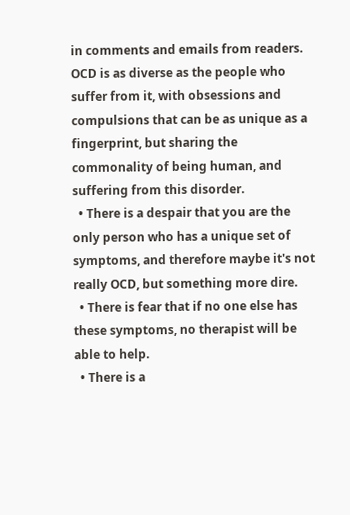in comments and emails from readers. OCD is as diverse as the people who suffer from it, with obsessions and compulsions that can be as unique as a fingerprint, but sharing the commonality of being human, and suffering from this disorder.
  • There is a despair that you are the only person who has a unique set of symptoms, and therefore maybe it's not really OCD, but something more dire.
  • There is fear that if no one else has these symptoms, no therapist will be able to help.
  • There is a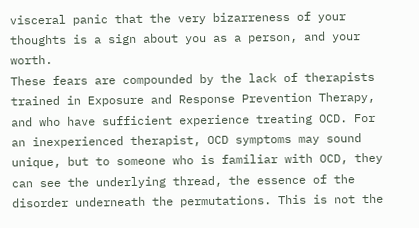visceral panic that the very bizarreness of your thoughts is a sign about you as a person, and your worth.
These fears are compounded by the lack of therapists trained in Exposure and Response Prevention Therapy, and who have sufficient experience treating OCD. For an inexperienced therapist, OCD symptoms may sound unique, but to someone who is familiar with OCD, they can see the underlying thread, the essence of the disorder underneath the permutations. This is not the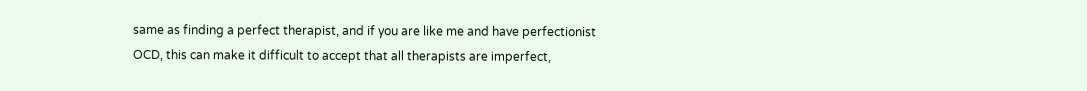same as finding a perfect therapist, and if you are like me and have perfectionist OCD, this can make it difficult to accept that all therapists are imperfect,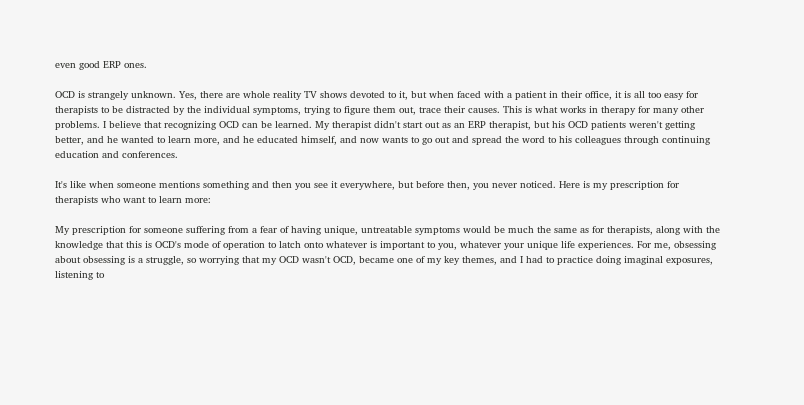even good ERP ones.

OCD is strangely unknown. Yes, there are whole reality TV shows devoted to it, but when faced with a patient in their office, it is all too easy for therapists to be distracted by the individual symptoms, trying to figure them out, trace their causes. This is what works in therapy for many other problems. I believe that recognizing OCD can be learned. My therapist didn't start out as an ERP therapist, but his OCD patients weren't getting better, and he wanted to learn more, and he educated himself, and now wants to go out and spread the word to his colleagues through continuing education and conferences.

It's like when someone mentions something and then you see it everywhere, but before then, you never noticed. Here is my prescription for therapists who want to learn more:

My prescription for someone suffering from a fear of having unique, untreatable symptoms would be much the same as for therapists, along with the knowledge that this is OCD's mode of operation to latch onto whatever is important to you, whatever your unique life experiences. For me, obsessing about obsessing is a struggle, so worrying that my OCD wasn't OCD, became one of my key themes, and I had to practice doing imaginal exposures, listening to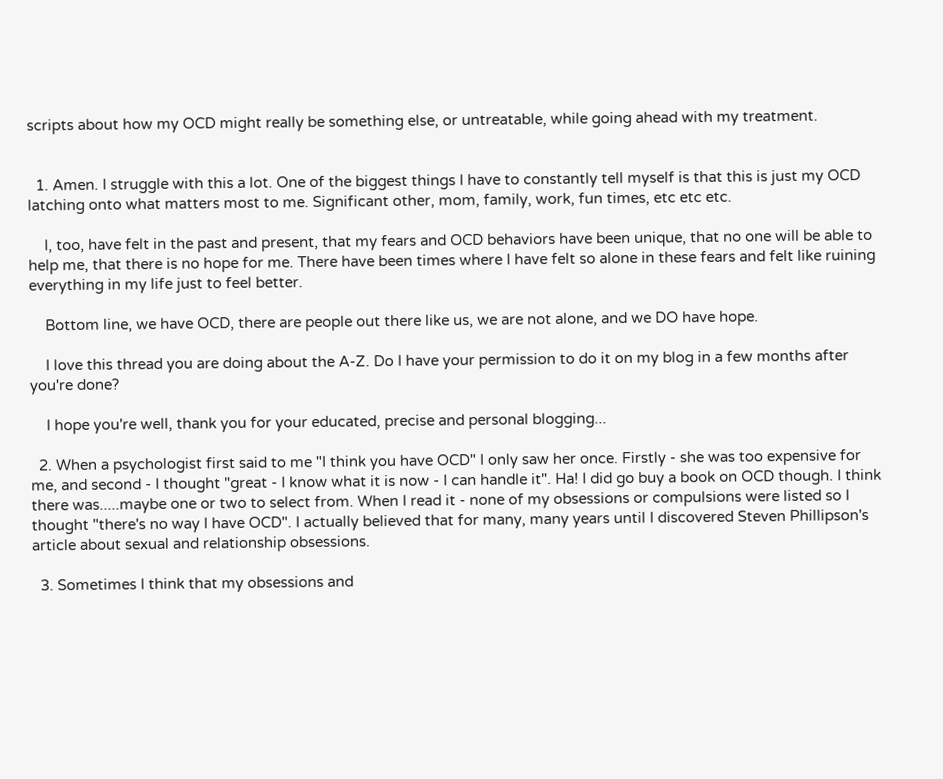scripts about how my OCD might really be something else, or untreatable, while going ahead with my treatment.


  1. Amen. I struggle with this a lot. One of the biggest things I have to constantly tell myself is that this is just my OCD latching onto what matters most to me. Significant other, mom, family, work, fun times, etc etc etc.

    I, too, have felt in the past and present, that my fears and OCD behaviors have been unique, that no one will be able to help me, that there is no hope for me. There have been times where I have felt so alone in these fears and felt like ruining everything in my life just to feel better.

    Bottom line, we have OCD, there are people out there like us, we are not alone, and we DO have hope.

    I love this thread you are doing about the A-Z. Do I have your permission to do it on my blog in a few months after you're done?

    I hope you're well, thank you for your educated, precise and personal blogging...

  2. When a psychologist first said to me "I think you have OCD" I only saw her once. Firstly - she was too expensive for me, and second - I thought "great - I know what it is now - I can handle it". Ha! I did go buy a book on OCD though. I think there was.....maybe one or two to select from. When I read it - none of my obsessions or compulsions were listed so I thought "there's no way I have OCD". I actually believed that for many, many years until I discovered Steven Phillipson's article about sexual and relationship obsessions.

  3. Sometimes I think that my obsessions and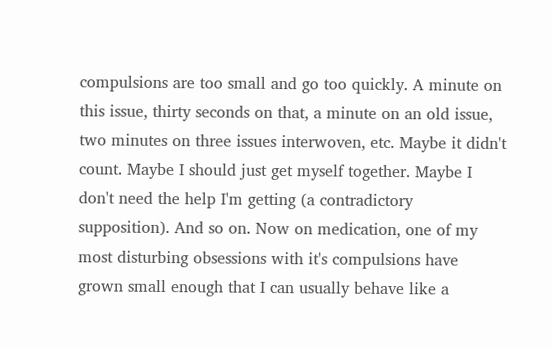compulsions are too small and go too quickly. A minute on this issue, thirty seconds on that, a minute on an old issue, two minutes on three issues interwoven, etc. Maybe it didn't count. Maybe I should just get myself together. Maybe I don't need the help I'm getting (a contradictory supposition). And so on. Now on medication, one of my most disturbing obsessions with it's compulsions have grown small enough that I can usually behave like a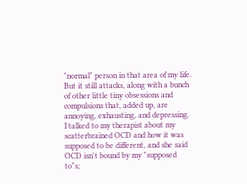"normal" person in that area of my life. But it still attacks, along with a bunch of other little tiny obsessions and compulsions that, added up, are annoying, exhausting, and depressing. I talked to my therapist about my scatterbrained OCD and how it was supposed to be different, and she said OCD isn't bound by my "supposed to"s;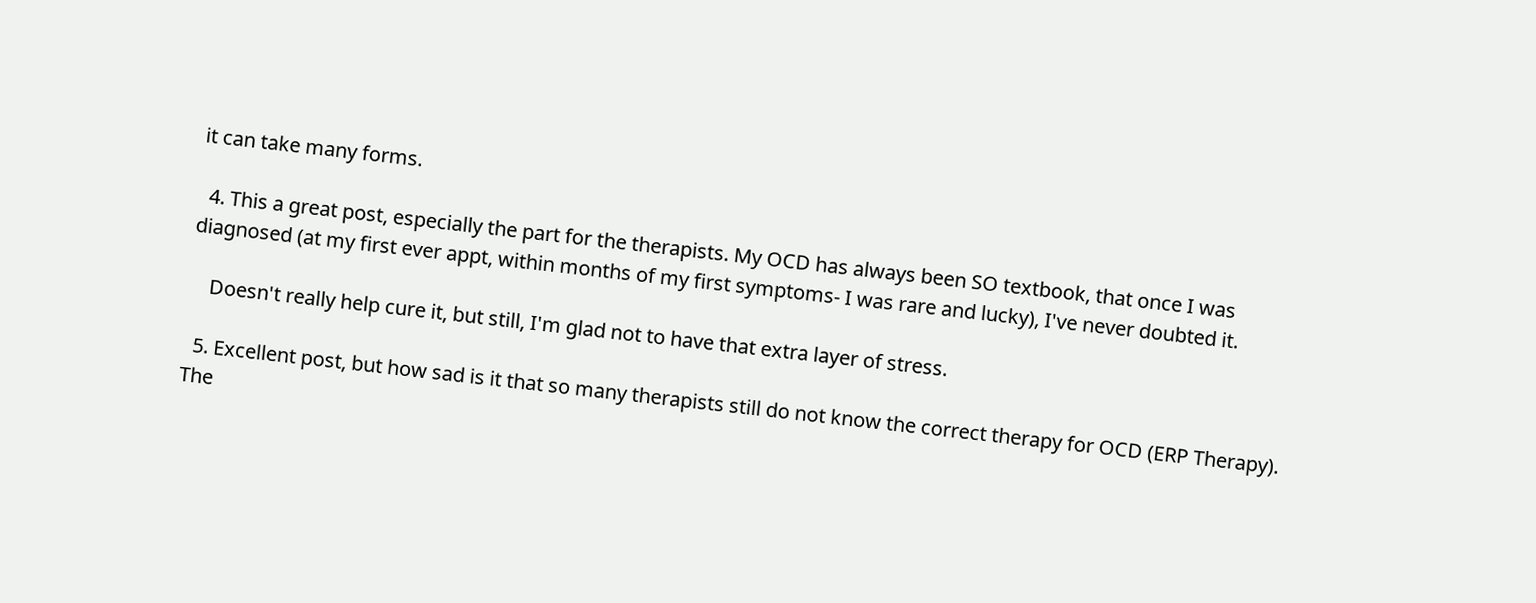it can take many forms.

  4. This a great post, especially the part for the therapists. My OCD has always been SO textbook, that once I was diagnosed (at my first ever appt, within months of my first symptoms- I was rare and lucky), I've never doubted it.

    Doesn't really help cure it, but still, I'm glad not to have that extra layer of stress.

  5. Excellent post, but how sad is it that so many therapists still do not know the correct therapy for OCD (ERP Therapy). The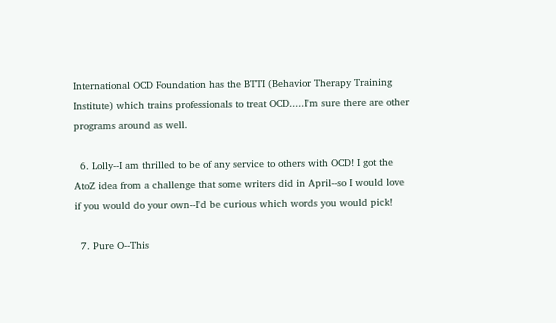International OCD Foundation has the BTTI (Behavior Therapy Training Institute) which trains professionals to treat OCD.....I'm sure there are other programs around as well.

  6. Lolly--I am thrilled to be of any service to others with OCD! I got the AtoZ idea from a challenge that some writers did in April--so I would love if you would do your own--I'd be curious which words you would pick!

  7. Pure O--This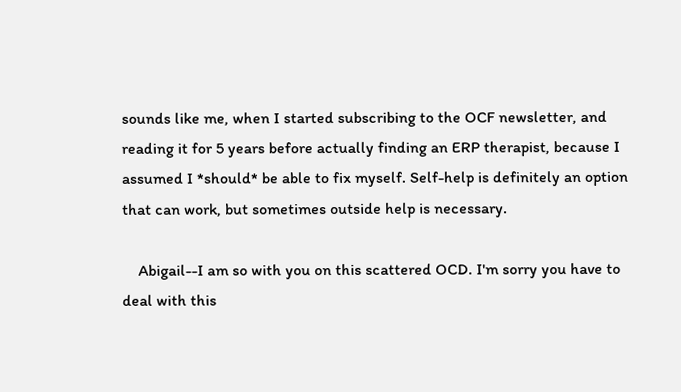sounds like me, when I started subscribing to the OCF newsletter, and reading it for 5 years before actually finding an ERP therapist, because I assumed I *should* be able to fix myself. Self-help is definitely an option that can work, but sometimes outside help is necessary.

    Abigail--I am so with you on this scattered OCD. I'm sorry you have to deal with this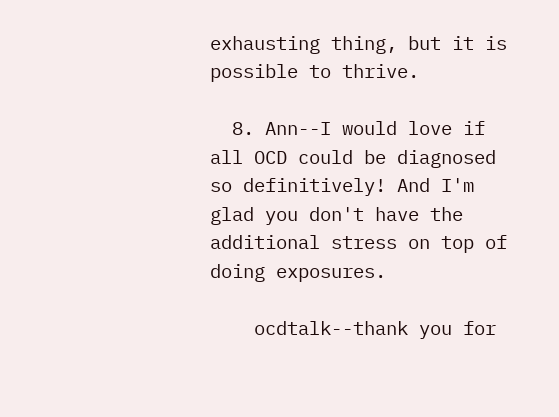exhausting thing, but it is possible to thrive.

  8. Ann--I would love if all OCD could be diagnosed so definitively! And I'm glad you don't have the additional stress on top of doing exposures.

    ocdtalk--thank you for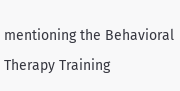mentioning the Behavioral Therapy Training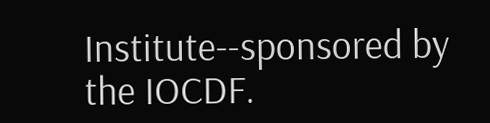Institute--sponsored by the IOCDF.